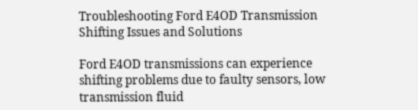Troubleshooting Ford E4OD Transmission Shifting Issues and Solutions

Ford E4OD transmissions can experience shifting problems due to faulty sensors, low transmission fluid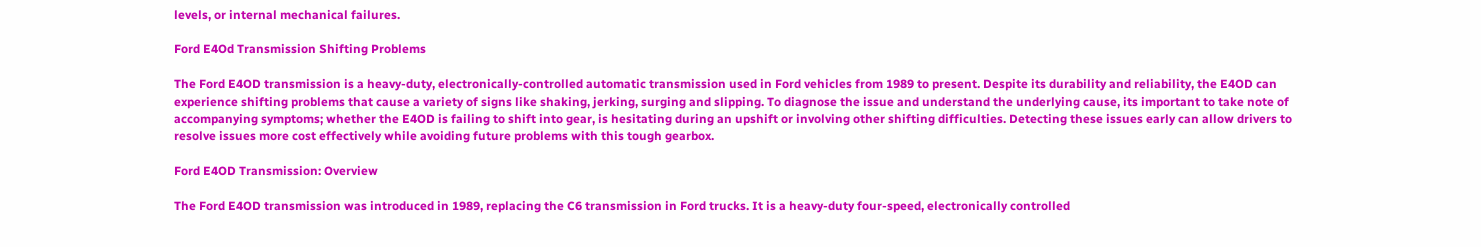levels, or internal mechanical failures.

Ford E4Od Transmission Shifting Problems

The Ford E4OD transmission is a heavy-duty, electronically-controlled automatic transmission used in Ford vehicles from 1989 to present. Despite its durability and reliability, the E4OD can experience shifting problems that cause a variety of signs like shaking, jerking, surging and slipping. To diagnose the issue and understand the underlying cause, its important to take note of accompanying symptoms; whether the E4OD is failing to shift into gear, is hesitating during an upshift or involving other shifting difficulties. Detecting these issues early can allow drivers to resolve issues more cost effectively while avoiding future problems with this tough gearbox.

Ford E4OD Transmission: Overview

The Ford E4OD transmission was introduced in 1989, replacing the C6 transmission in Ford trucks. It is a heavy-duty four-speed, electronically controlled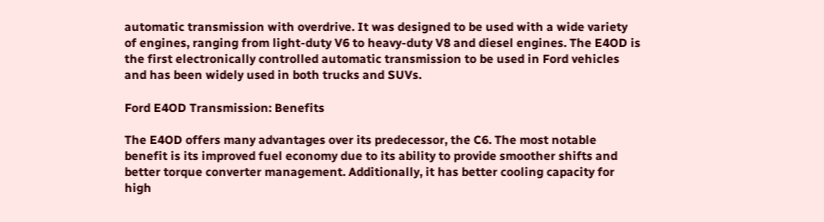automatic transmission with overdrive. It was designed to be used with a wide variety of engines, ranging from light-duty V6 to heavy-duty V8 and diesel engines. The E4OD is the first electronically controlled automatic transmission to be used in Ford vehicles and has been widely used in both trucks and SUVs.

Ford E4OD Transmission: Benefits

The E4OD offers many advantages over its predecessor, the C6. The most notable benefit is its improved fuel economy due to its ability to provide smoother shifts and better torque converter management. Additionally, it has better cooling capacity for high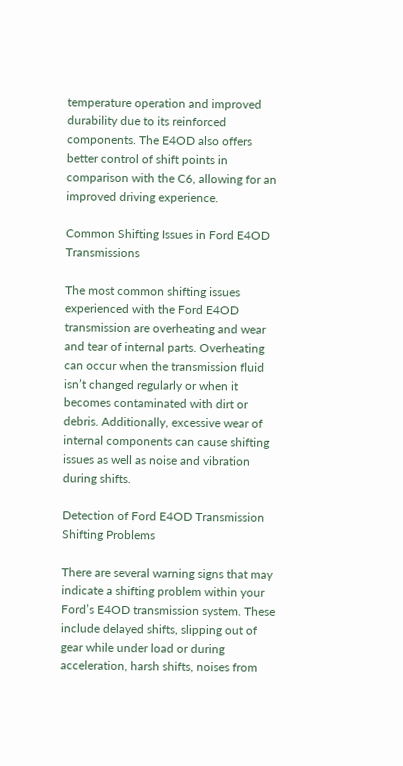temperature operation and improved durability due to its reinforced components. The E4OD also offers better control of shift points in comparison with the C6, allowing for an improved driving experience.

Common Shifting Issues in Ford E4OD Transmissions

The most common shifting issues experienced with the Ford E4OD transmission are overheating and wear and tear of internal parts. Overheating can occur when the transmission fluid isn’t changed regularly or when it becomes contaminated with dirt or debris. Additionally, excessive wear of internal components can cause shifting issues as well as noise and vibration during shifts.

Detection of Ford E4OD Transmission Shifting Problems

There are several warning signs that may indicate a shifting problem within your Ford’s E4OD transmission system. These include delayed shifts, slipping out of gear while under load or during acceleration, harsh shifts, noises from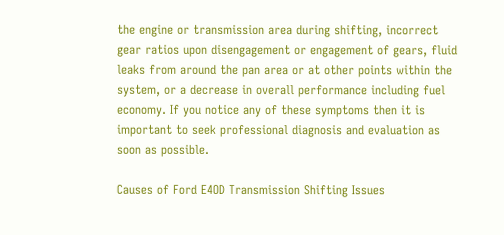the engine or transmission area during shifting, incorrect gear ratios upon disengagement or engagement of gears, fluid leaks from around the pan area or at other points within the system, or a decrease in overall performance including fuel economy. If you notice any of these symptoms then it is important to seek professional diagnosis and evaluation as soon as possible.

Causes of Ford E4OD Transmission Shifting Issues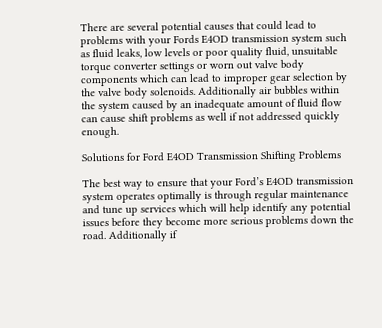There are several potential causes that could lead to problems with your Fords E4OD transmission system such as fluid leaks, low levels or poor quality fluid, unsuitable torque converter settings or worn out valve body components which can lead to improper gear selection by the valve body solenoids. Additionally air bubbles within the system caused by an inadequate amount of fluid flow can cause shift problems as well if not addressed quickly enough.

Solutions for Ford E4OD Transmission Shifting Problems

The best way to ensure that your Ford’s E4OD transmission system operates optimally is through regular maintenance and tune up services which will help identify any potential issues before they become more serious problems down the road. Additionally if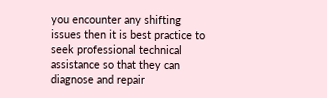you encounter any shifting issues then it is best practice to seek professional technical assistance so that they can diagnose and repair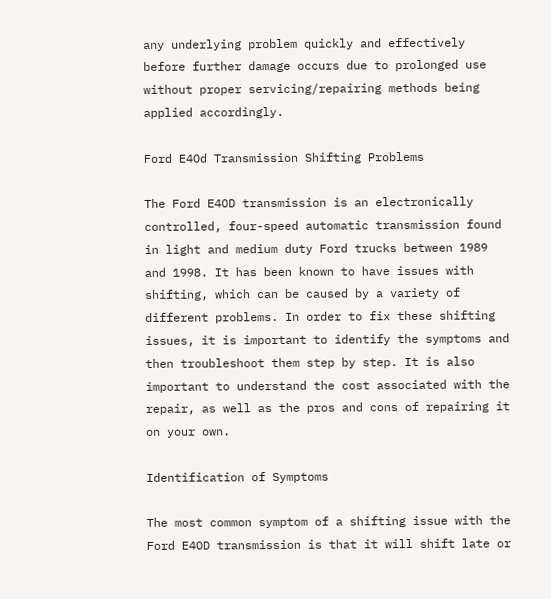any underlying problem quickly and effectively before further damage occurs due to prolonged use without proper servicing/repairing methods being applied accordingly.

Ford E4Od Transmission Shifting Problems

The Ford E4OD transmission is an electronically controlled, four-speed automatic transmission found in light and medium duty Ford trucks between 1989 and 1998. It has been known to have issues with shifting, which can be caused by a variety of different problems. In order to fix these shifting issues, it is important to identify the symptoms and then troubleshoot them step by step. It is also important to understand the cost associated with the repair, as well as the pros and cons of repairing it on your own.

Identification of Symptoms

The most common symptom of a shifting issue with the Ford E4OD transmission is that it will shift late or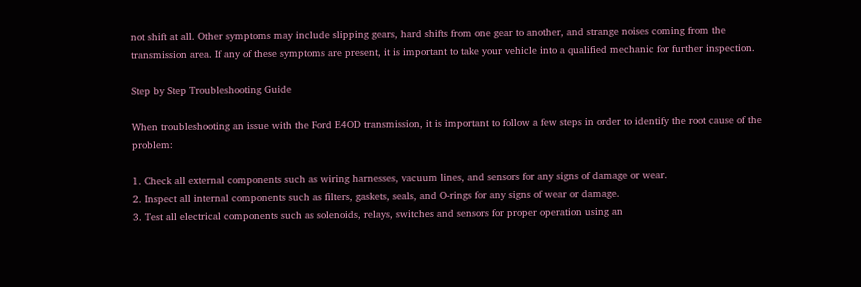not shift at all. Other symptoms may include slipping gears, hard shifts from one gear to another, and strange noises coming from the transmission area. If any of these symptoms are present, it is important to take your vehicle into a qualified mechanic for further inspection.

Step by Step Troubleshooting Guide

When troubleshooting an issue with the Ford E4OD transmission, it is important to follow a few steps in order to identify the root cause of the problem:

1. Check all external components such as wiring harnesses, vacuum lines, and sensors for any signs of damage or wear.
2. Inspect all internal components such as filters, gaskets, seals, and O-rings for any signs of wear or damage.
3. Test all electrical components such as solenoids, relays, switches and sensors for proper operation using an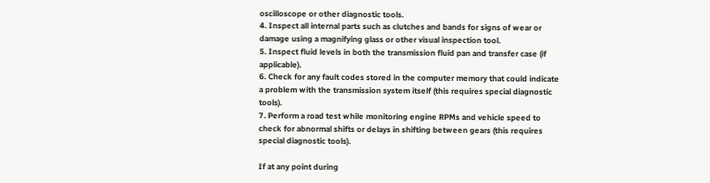oscilloscope or other diagnostic tools.
4. Inspect all internal parts such as clutches and bands for signs of wear or damage using a magnifying glass or other visual inspection tool.
5. Inspect fluid levels in both the transmission fluid pan and transfer case (if applicable).
6. Check for any fault codes stored in the computer memory that could indicate a problem with the transmission system itself (this requires special diagnostic tools).
7. Perform a road test while monitoring engine RPMs and vehicle speed to check for abnormal shifts or delays in shifting between gears (this requires special diagnostic tools).

If at any point during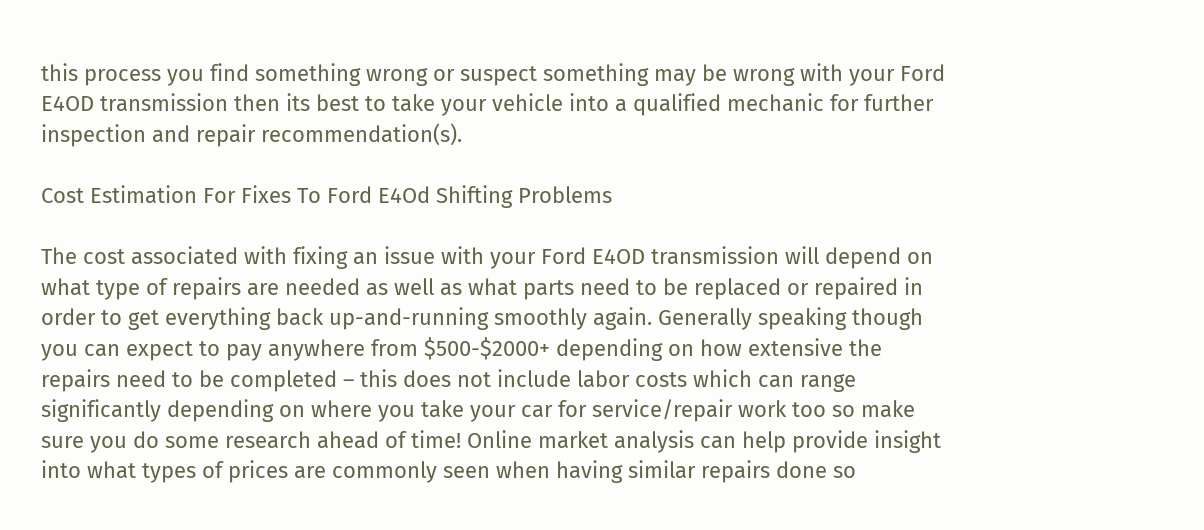this process you find something wrong or suspect something may be wrong with your Ford E4OD transmission then its best to take your vehicle into a qualified mechanic for further inspection and repair recommendation(s).

Cost Estimation For Fixes To Ford E4Od Shifting Problems

The cost associated with fixing an issue with your Ford E4OD transmission will depend on what type of repairs are needed as well as what parts need to be replaced or repaired in order to get everything back up-and-running smoothly again. Generally speaking though you can expect to pay anywhere from $500-$2000+ depending on how extensive the repairs need to be completed – this does not include labor costs which can range significantly depending on where you take your car for service/repair work too so make sure you do some research ahead of time! Online market analysis can help provide insight into what types of prices are commonly seen when having similar repairs done so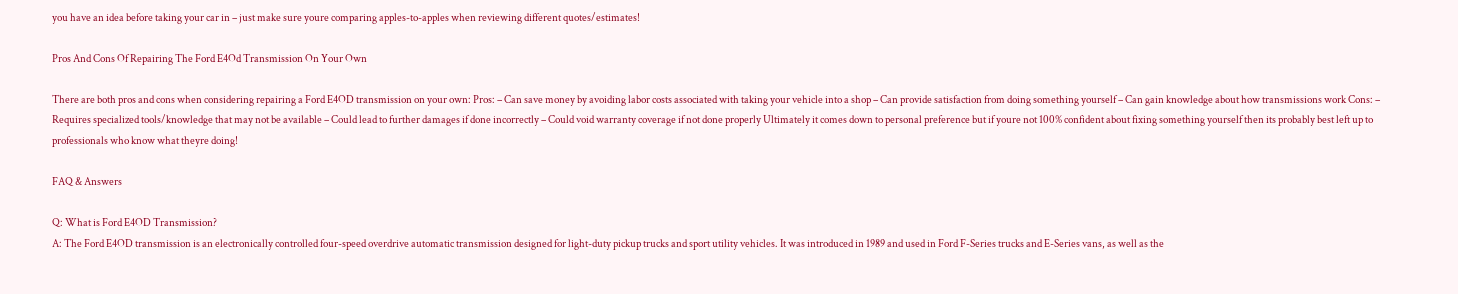you have an idea before taking your car in – just make sure youre comparing apples-to-apples when reviewing different quotes/estimates!

Pros And Cons Of Repairing The Ford E4Od Transmission On Your Own

There are both pros and cons when considering repairing a Ford E4OD transmission on your own: Pros: – Can save money by avoiding labor costs associated with taking your vehicle into a shop – Can provide satisfaction from doing something yourself – Can gain knowledge about how transmissions work Cons: – Requires specialized tools/knowledge that may not be available – Could lead to further damages if done incorrectly – Could void warranty coverage if not done properly Ultimately it comes down to personal preference but if youre not 100% confident about fixing something yourself then its probably best left up to professionals who know what theyre doing!

FAQ & Answers

Q: What is Ford E4OD Transmission?
A: The Ford E4OD transmission is an electronically controlled four-speed overdrive automatic transmission designed for light-duty pickup trucks and sport utility vehicles. It was introduced in 1989 and used in Ford F-Series trucks and E-Series vans, as well as the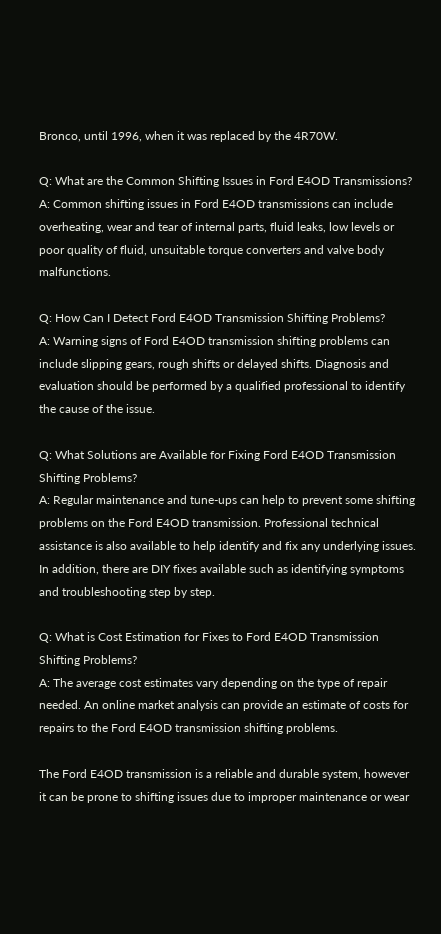Bronco, until 1996, when it was replaced by the 4R70W.

Q: What are the Common Shifting Issues in Ford E4OD Transmissions?
A: Common shifting issues in Ford E4OD transmissions can include overheating, wear and tear of internal parts, fluid leaks, low levels or poor quality of fluid, unsuitable torque converters and valve body malfunctions.

Q: How Can I Detect Ford E4OD Transmission Shifting Problems?
A: Warning signs of Ford E4OD transmission shifting problems can include slipping gears, rough shifts or delayed shifts. Diagnosis and evaluation should be performed by a qualified professional to identify the cause of the issue.

Q: What Solutions are Available for Fixing Ford E4OD Transmission Shifting Problems?
A: Regular maintenance and tune-ups can help to prevent some shifting problems on the Ford E4OD transmission. Professional technical assistance is also available to help identify and fix any underlying issues. In addition, there are DIY fixes available such as identifying symptoms and troubleshooting step by step.

Q: What is Cost Estimation for Fixes to Ford E4OD Transmission Shifting Problems?
A: The average cost estimates vary depending on the type of repair needed. An online market analysis can provide an estimate of costs for repairs to the Ford E4OD transmission shifting problems.

The Ford E4OD transmission is a reliable and durable system, however it can be prone to shifting issues due to improper maintenance or wear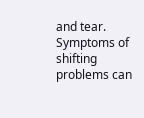and tear. Symptoms of shifting problems can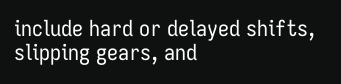include hard or delayed shifts, slipping gears, and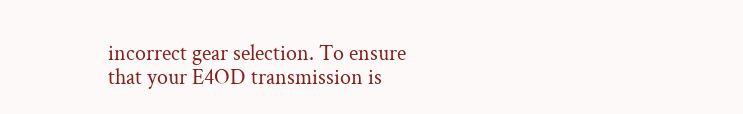incorrect gear selection. To ensure that your E4OD transmission is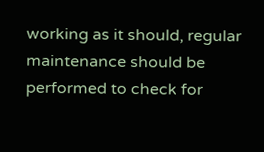working as it should, regular maintenance should be performed to check for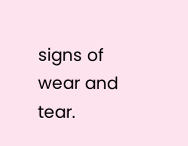signs of wear and tear.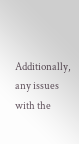Additionally, any issues with the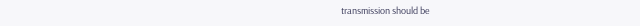transmission should be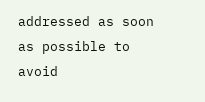addressed as soon as possible to avoid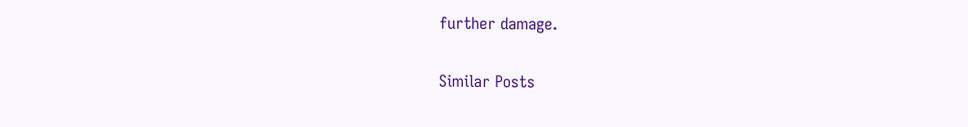further damage.

Similar Posts